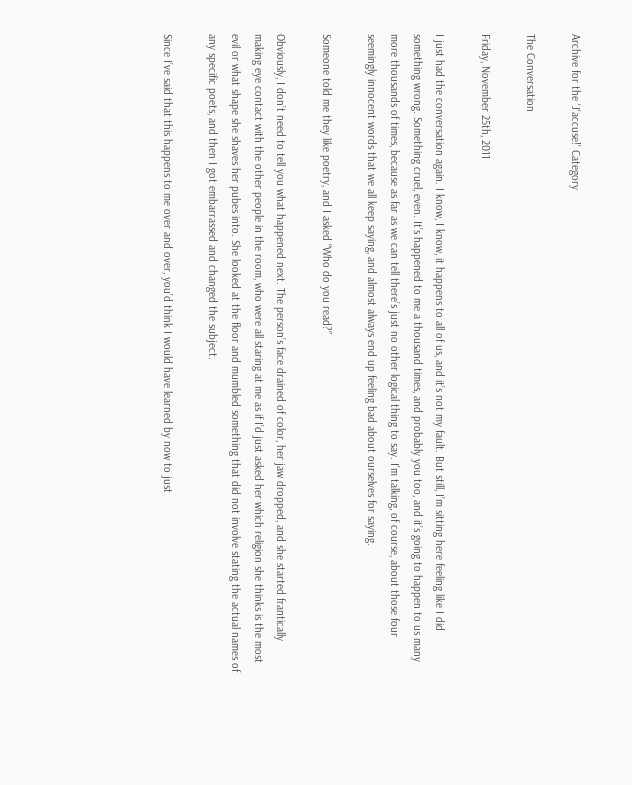Archive for the ‘J'accuse!’ Category

The Conversation

Friday, November 25th, 2011

I just had the conversation again. I know, I know, it happens to all of us, and it’s not my fault. But still, I’m sitting here feeling like I did something wrong. Something cruel, even. It’s happened to me a thousand times, and probably you too, and it’s going to happen to us many more thousands of times, because as far as we can tell there’s just no other logical thing to say. I’m talking, of course, about those four seemingly innocent words that we all keep saying, and almost always end up feeling bad about ourselves for saying.

Someone told me they like poetry, and I asked “Who do you read?”

Obviously, I don’t need to tell you what happened next. The person’s face drained of color, her jaw dropped, and she started frantically making eye contact with the other people in the room, who were all staring at me as if I’d just asked her which religion she thinks is the most evil or what shape she shaves her pubes into. She looked at the floor and mumbled something that did not involve stating the actual names of any specific poets, and then I got embarrassed and changed the subject.

Since I’ve said that this happens to me over and over, you’d think I would have learned by now to just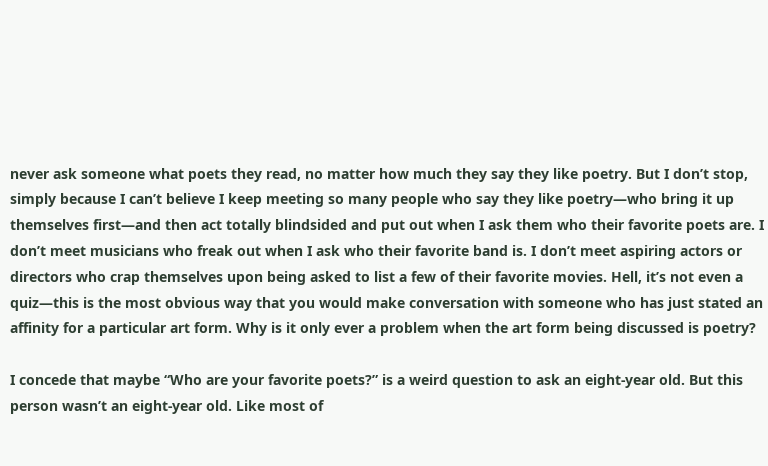never ask someone what poets they read, no matter how much they say they like poetry. But I don’t stop, simply because I can’t believe I keep meeting so many people who say they like poetry—who bring it up themselves first—and then act totally blindsided and put out when I ask them who their favorite poets are. I don’t meet musicians who freak out when I ask who their favorite band is. I don’t meet aspiring actors or directors who crap themselves upon being asked to list a few of their favorite movies. Hell, it’s not even a quiz—this is the most obvious way that you would make conversation with someone who has just stated an affinity for a particular art form. Why is it only ever a problem when the art form being discussed is poetry?

I concede that maybe “Who are your favorite poets?” is a weird question to ask an eight-year old. But this person wasn’t an eight-year old. Like most of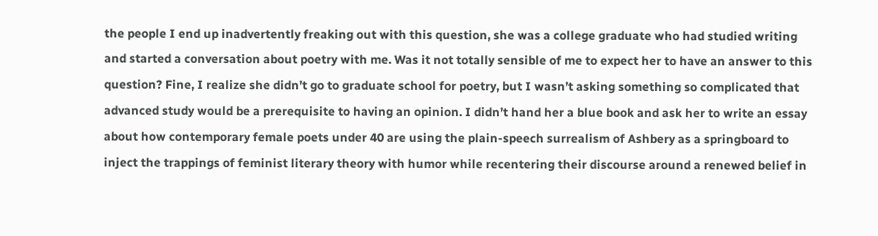the people I end up inadvertently freaking out with this question, she was a college graduate who had studied writing and started a conversation about poetry with me. Was it not totally sensible of me to expect her to have an answer to this question? Fine, I realize she didn’t go to graduate school for poetry, but I wasn’t asking something so complicated that advanced study would be a prerequisite to having an opinion. I didn’t hand her a blue book and ask her to write an essay about how contemporary female poets under 40 are using the plain-speech surrealism of Ashbery as a springboard to inject the trappings of feminist literary theory with humor while recentering their discourse around a renewed belief in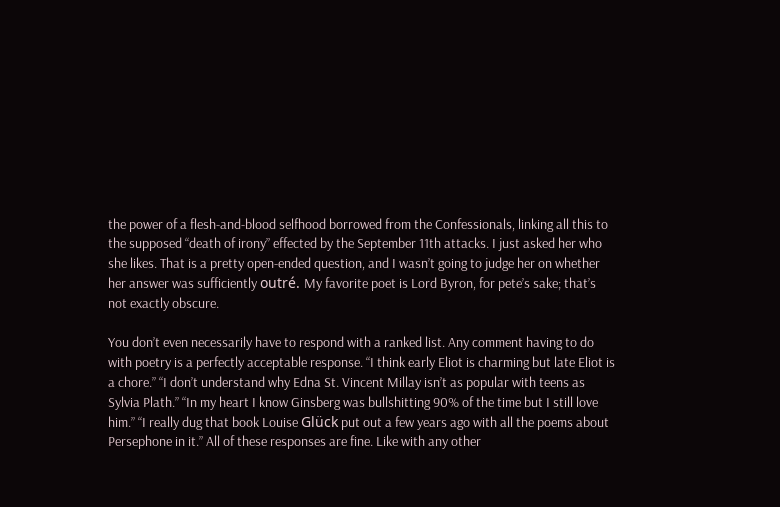the power of a flesh-and-blood selfhood borrowed from the Confessionals, linking all this to the supposed “death of irony” effected by the September 11th attacks. I just asked her who she likes. That is a pretty open-ended question, and I wasn’t going to judge her on whether her answer was sufficiently outré. My favorite poet is Lord Byron, for pete’s sake; that’s not exactly obscure.

You don’t even necessarily have to respond with a ranked list. Any comment having to do with poetry is a perfectly acceptable response. “I think early Eliot is charming but late Eliot is a chore.” “I don’t understand why Edna St. Vincent Millay isn’t as popular with teens as Sylvia Plath.” “In my heart I know Ginsberg was bullshitting 90% of the time but I still love him.” “I really dug that book Louise Glück put out a few years ago with all the poems about Persephone in it.” All of these responses are fine. Like with any other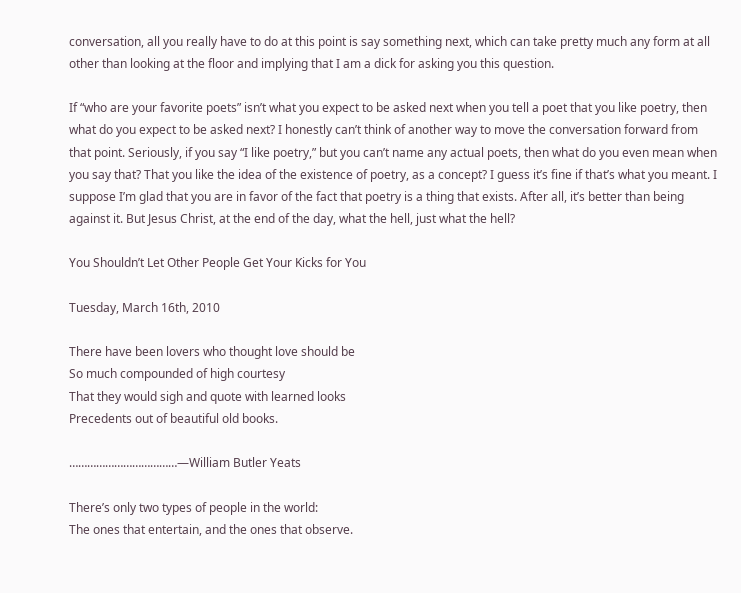conversation, all you really have to do at this point is say something next, which can take pretty much any form at all other than looking at the floor and implying that I am a dick for asking you this question.

If “who are your favorite poets” isn’t what you expect to be asked next when you tell a poet that you like poetry, then what do you expect to be asked next? I honestly can’t think of another way to move the conversation forward from that point. Seriously, if you say “I like poetry,” but you can’t name any actual poets, then what do you even mean when you say that? That you like the idea of the existence of poetry, as a concept? I guess it’s fine if that’s what you meant. I suppose I’m glad that you are in favor of the fact that poetry is a thing that exists. After all, it’s better than being against it. But Jesus Christ, at the end of the day, what the hell, just what the hell?

You Shouldn’t Let Other People Get Your Kicks for You

Tuesday, March 16th, 2010

There have been lovers who thought love should be
So much compounded of high courtesy
That they would sigh and quote with learned looks
Precedents out of beautiful old books.

………………………………—William Butler Yeats

There’s only two types of people in the world:
The ones that entertain, and the ones that observe.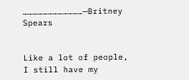………………………………—Britney Spears


Like a lot of people, I still have my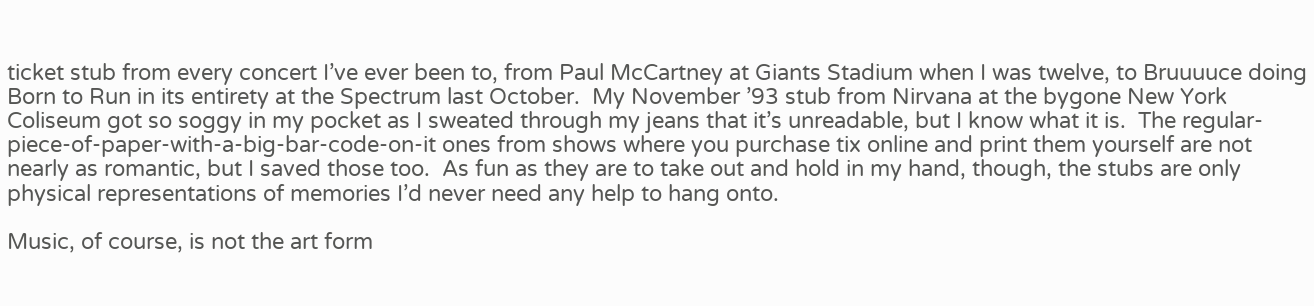ticket stub from every concert I’ve ever been to, from Paul McCartney at Giants Stadium when I was twelve, to Bruuuuce doing Born to Run in its entirety at the Spectrum last October.  My November ’93 stub from Nirvana at the bygone New York Coliseum got so soggy in my pocket as I sweated through my jeans that it’s unreadable, but I know what it is.  The regular-piece-of-paper-with-a-big-bar-code-on-it ones from shows where you purchase tix online and print them yourself are not nearly as romantic, but I saved those too.  As fun as they are to take out and hold in my hand, though, the stubs are only physical representations of memories I’d never need any help to hang onto.

Music, of course, is not the art form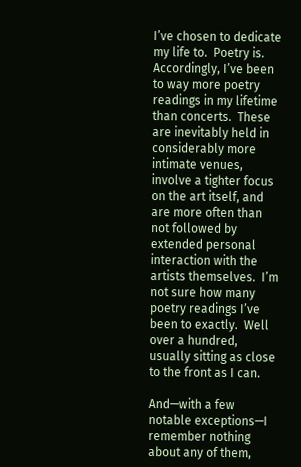I’ve chosen to dedicate my life to.  Poetry is.  Accordingly, I’ve been to way more poetry readings in my lifetime than concerts.  These are inevitably held in considerably more intimate venues, involve a tighter focus on the art itself, and are more often than not followed by extended personal interaction with the artists themselves.  I’m not sure how many poetry readings I’ve been to exactly.  Well over a hundred, usually sitting as close to the front as I can.

And—with a few notable exceptions—I remember nothing about any of them,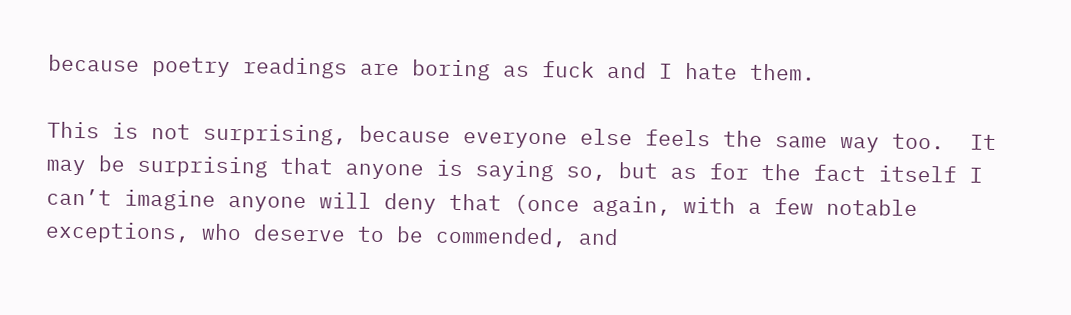because poetry readings are boring as fuck and I hate them.

This is not surprising, because everyone else feels the same way too.  It may be surprising that anyone is saying so, but as for the fact itself I can’t imagine anyone will deny that (once again, with a few notable exceptions, who deserve to be commended, and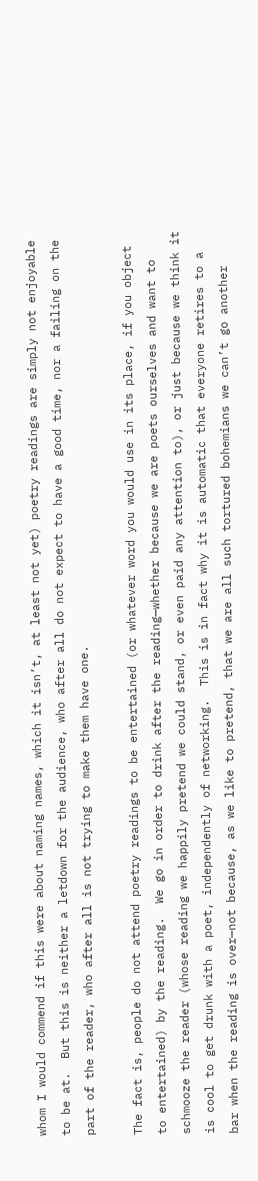whom I would commend if this were about naming names, which it isn’t, at least not yet) poetry readings are simply not enjoyable to be at.  But this is neither a letdown for the audience, who after all do not expect to have a good time, nor a failing on the part of the reader, who after all is not trying to make them have one.

The fact is, people do not attend poetry readings to be entertained (or whatever word you would use in its place, if you object to entertained) by the reading.  We go in order to drink after the reading—whether because we are poets ourselves and want to schmooze the reader (whose reading we happily pretend we could stand, or even paid any attention to), or just because we think it is cool to get drunk with a poet, independently of networking.  This is in fact why it is automatic that everyone retires to a bar when the reading is over—not because, as we like to pretend, that we are all such tortured bohemians we can’t go another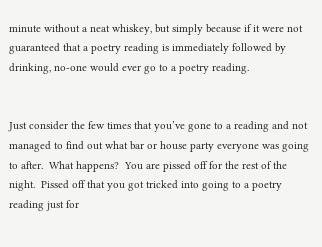minute without a neat whiskey, but simply because if it were not guaranteed that a poetry reading is immediately followed by drinking, no-one would ever go to a poetry reading.


Just consider the few times that you’ve gone to a reading and not managed to find out what bar or house party everyone was going to after.  What happens?  You are pissed off for the rest of the night.  Pissed off that you got tricked into going to a poetry reading just for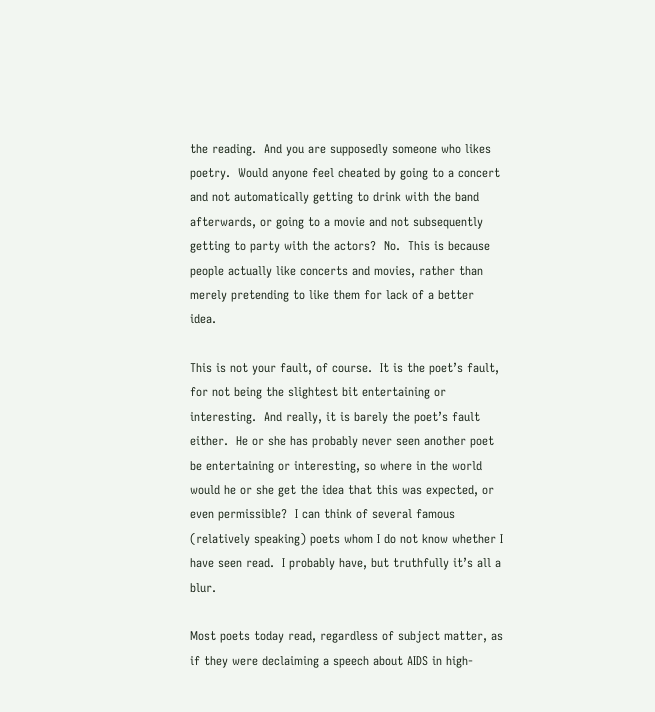the reading.  And you are supposedly someone who likes poetry.  Would anyone feel cheated by going to a concert and not automatically getting to drink with the band afterwards, or going to a movie and not subsequently getting to party with the actors?  No.  This is because people actually like concerts and movies, rather than merely pretending to like them for lack of a better idea.

This is not your fault, of course.  It is the poet’s fault, for not being the slightest bit entertaining or interesting.  And really, it is barely the poet’s fault either.  He or she has probably never seen another poet be entertaining or interesting, so where in the world would he or she get the idea that this was expected, or even permissible?  I can think of several famous (relatively speaking) poets whom I do not know whether I have seen read.  I probably have, but truthfully it’s all a blur.

Most poets today read, regardless of subject matter, as if they were declaiming a speech about AIDS in high-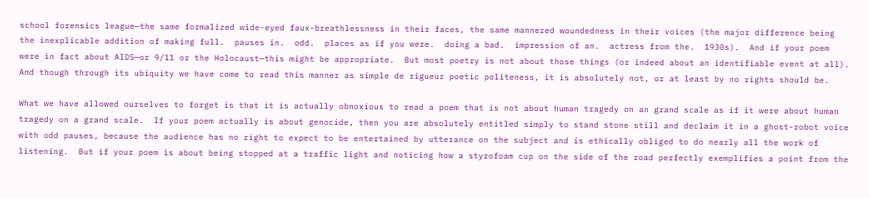school forensics league—the same formalized wide-eyed faux-breathlessness in their faces, the same mannered woundedness in their voices (the major difference being the inexplicable addition of making full.  pauses in.  odd.  places as if you were.  doing a bad.  impression of an.  actress from the.  1930s).  And if your poem were in fact about AIDS—or 9/11 or the Holocaust—this might be appropriate.  But most poetry is not about those things (or indeed about an identifiable event at all).  And though through its ubiquity we have come to read this manner as simple de rigueur poetic politeness, it is absolutely not, or at least by no rights should be.

What we have allowed ourselves to forget is that it is actually obnoxious to read a poem that is not about human tragedy on an grand scale as if it were about human tragedy on a grand scale.  If your poem actually is about genocide, then you are absolutely entitled simply to stand stone still and declaim it in a ghost-robot voice with odd pauses, because the audience has no right to expect to be entertained by utterance on the subject and is ethically obliged to do nearly all the work of listening.  But if your poem is about being stopped at a traffic light and noticing how a styrofoam cup on the side of the road perfectly exemplifies a point from the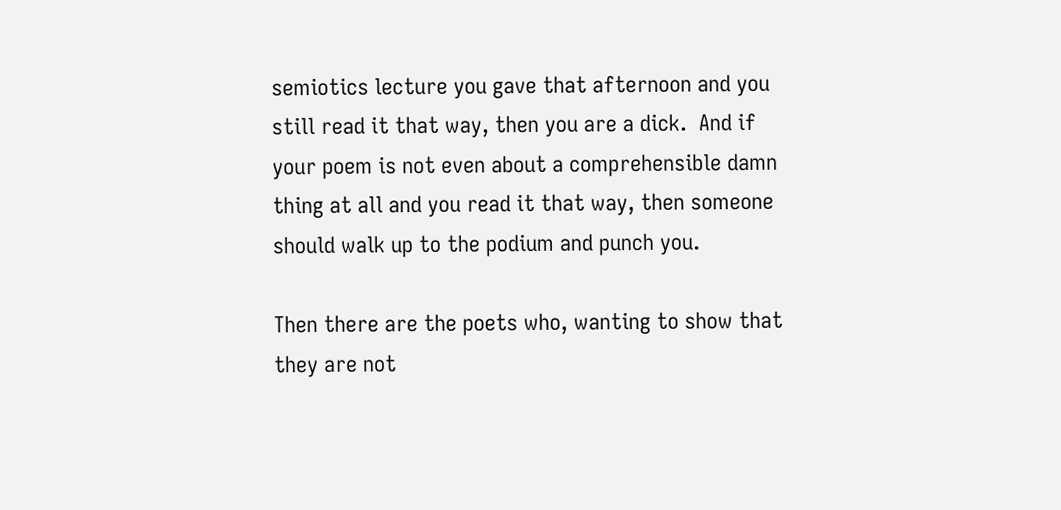semiotics lecture you gave that afternoon and you still read it that way, then you are a dick.  And if your poem is not even about a comprehensible damn thing at all and you read it that way, then someone should walk up to the podium and punch you.

Then there are the poets who, wanting to show that they are not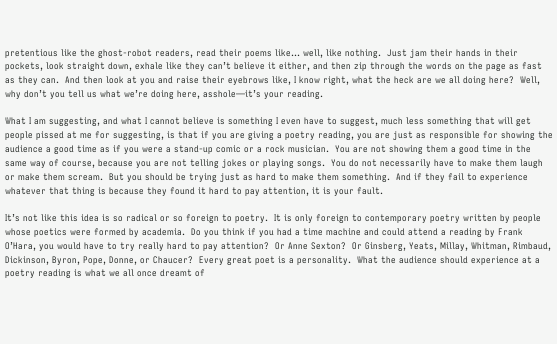pretentious like the ghost-robot readers, read their poems like… well, like nothing.  Just jam their hands in their pockets, look straight down, exhale like they can’t believe it either, and then zip through the words on the page as fast as they can.  And then look at you and raise their eyebrows like, I know right, what the heck are we all doing here?  Well, why don’t you tell us what we’re doing here, asshole—it’s your reading.

What I am suggesting, and what I cannot believe is something I even have to suggest, much less something that will get people pissed at me for suggesting, is that if you are giving a poetry reading, you are just as responsible for showing the audience a good time as if you were a stand-up comic or a rock musician.  You are not showing them a good time in the same way of course, because you are not telling jokes or playing songs.  You do not necessarily have to make them laugh or make them scream.  But you should be trying just as hard to make them something.  And if they fail to experience whatever that thing is because they found it hard to pay attention, it is your fault.

It’s not like this idea is so radical or so foreign to poetry.  It is only foreign to contemporary poetry written by people whose poetics were formed by academia.  Do you think if you had a time machine and could attend a reading by Frank O’Hara, you would have to try really hard to pay attention?  Or Anne Sexton?  Or Ginsberg, Yeats, Millay, Whitman, Rimbaud, Dickinson, Byron, Pope, Donne, or Chaucer?  Every great poet is a personality.  What the audience should experience at a poetry reading is what we all once dreamt of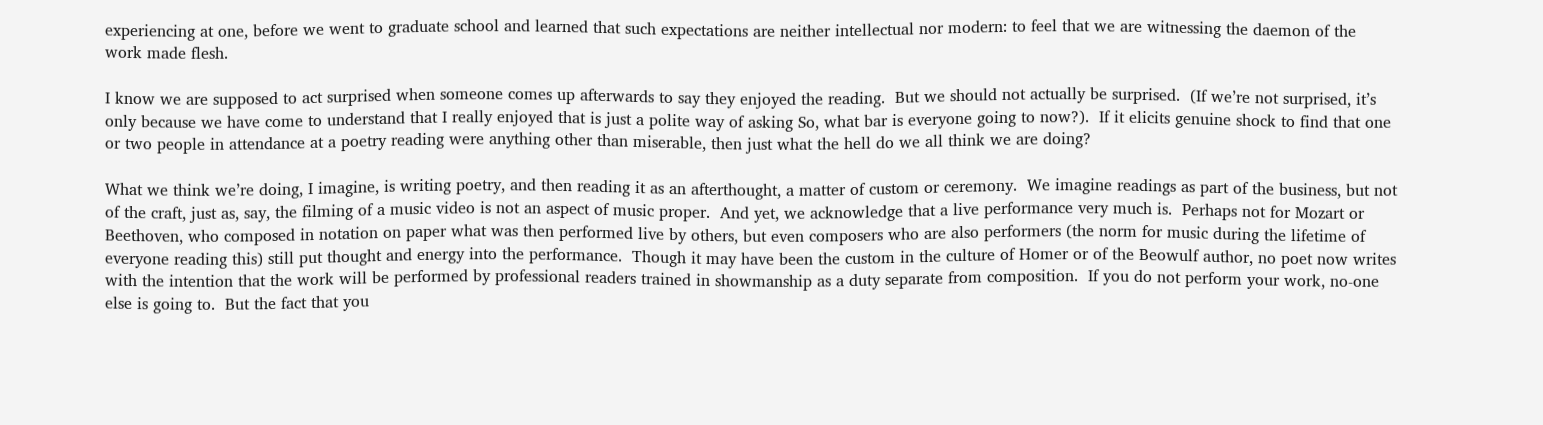experiencing at one, before we went to graduate school and learned that such expectations are neither intellectual nor modern: to feel that we are witnessing the daemon of the work made flesh.

I know we are supposed to act surprised when someone comes up afterwards to say they enjoyed the reading.  But we should not actually be surprised.  (If we’re not surprised, it’s only because we have come to understand that I really enjoyed that is just a polite way of asking So, what bar is everyone going to now?).  If it elicits genuine shock to find that one or two people in attendance at a poetry reading were anything other than miserable, then just what the hell do we all think we are doing?

What we think we’re doing, I imagine, is writing poetry, and then reading it as an afterthought, a matter of custom or ceremony.  We imagine readings as part of the business, but not of the craft, just as, say, the filming of a music video is not an aspect of music proper.  And yet, we acknowledge that a live performance very much is.  Perhaps not for Mozart or Beethoven, who composed in notation on paper what was then performed live by others, but even composers who are also performers (the norm for music during the lifetime of everyone reading this) still put thought and energy into the performance.  Though it may have been the custom in the culture of Homer or of the Beowulf author, no poet now writes with the intention that the work will be performed by professional readers trained in showmanship as a duty separate from composition.  If you do not perform your work, no-one else is going to.  But the fact that you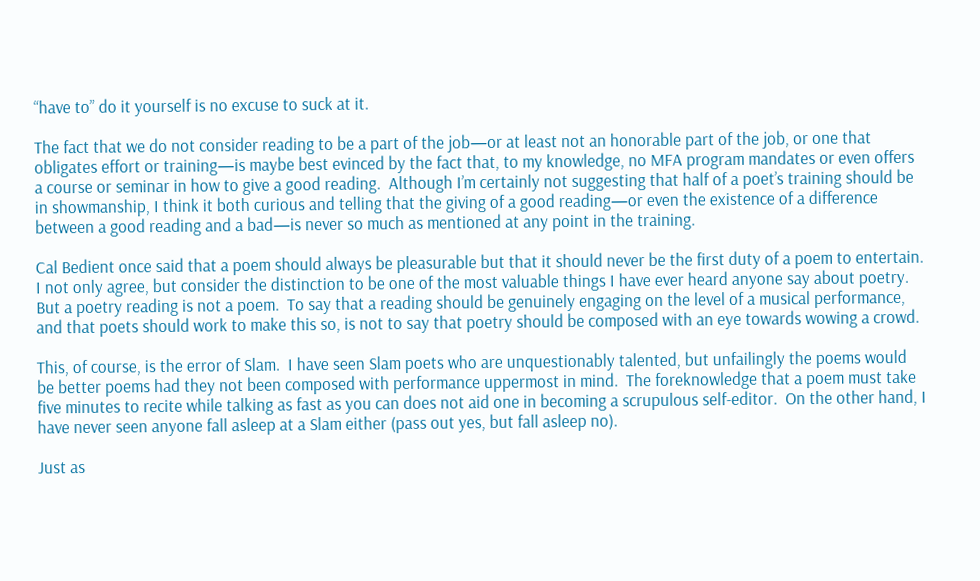“have to” do it yourself is no excuse to suck at it.

The fact that we do not consider reading to be a part of the job—or at least not an honorable part of the job, or one that obligates effort or training—is maybe best evinced by the fact that, to my knowledge, no MFA program mandates or even offers a course or seminar in how to give a good reading.  Although I’m certainly not suggesting that half of a poet’s training should be in showmanship, I think it both curious and telling that the giving of a good reading—or even the existence of a difference between a good reading and a bad—is never so much as mentioned at any point in the training.

Cal Bedient once said that a poem should always be pleasurable but that it should never be the first duty of a poem to entertain.  I not only agree, but consider the distinction to be one of the most valuable things I have ever heard anyone say about poetry.  But a poetry reading is not a poem.  To say that a reading should be genuinely engaging on the level of a musical performance, and that poets should work to make this so, is not to say that poetry should be composed with an eye towards wowing a crowd.

This, of course, is the error of Slam.  I have seen Slam poets who are unquestionably talented, but unfailingly the poems would be better poems had they not been composed with performance uppermost in mind.  The foreknowledge that a poem must take five minutes to recite while talking as fast as you can does not aid one in becoming a scrupulous self-editor.  On the other hand, I have never seen anyone fall asleep at a Slam either (pass out yes, but fall asleep no).

Just as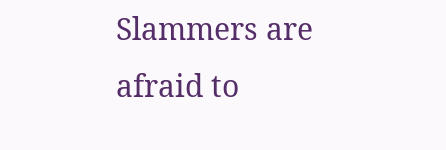Slammers are afraid to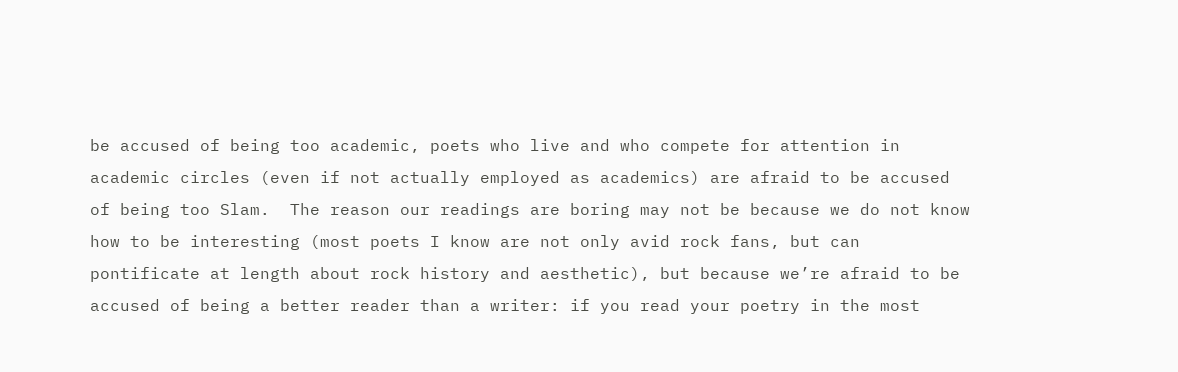be accused of being too academic, poets who live and who compete for attention in academic circles (even if not actually employed as academics) are afraid to be accused of being too Slam.  The reason our readings are boring may not be because we do not know how to be interesting (most poets I know are not only avid rock fans, but can pontificate at length about rock history and aesthetic), but because we’re afraid to be accused of being a better reader than a writer: if you read your poetry in the most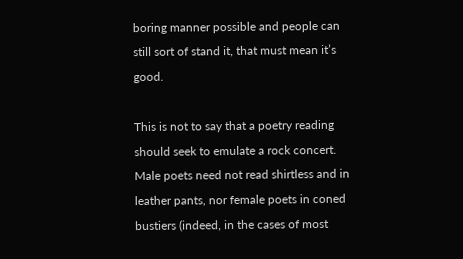boring manner possible and people can still sort of stand it, that must mean it’s good.

This is not to say that a poetry reading should seek to emulate a rock concert.  Male poets need not read shirtless and in leather pants, nor female poets in coned bustiers (indeed, in the cases of most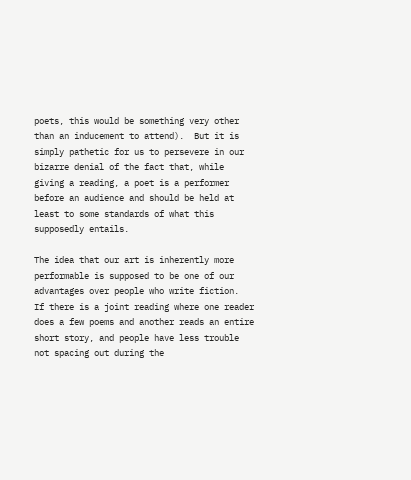poets, this would be something very other than an inducement to attend).  But it is simply pathetic for us to persevere in our bizarre denial of the fact that, while giving a reading, a poet is a performer before an audience and should be held at least to some standards of what this supposedly entails.

The idea that our art is inherently more performable is supposed to be one of our advantages over people who write fiction.  If there is a joint reading where one reader does a few poems and another reads an entire short story, and people have less trouble not spacing out during the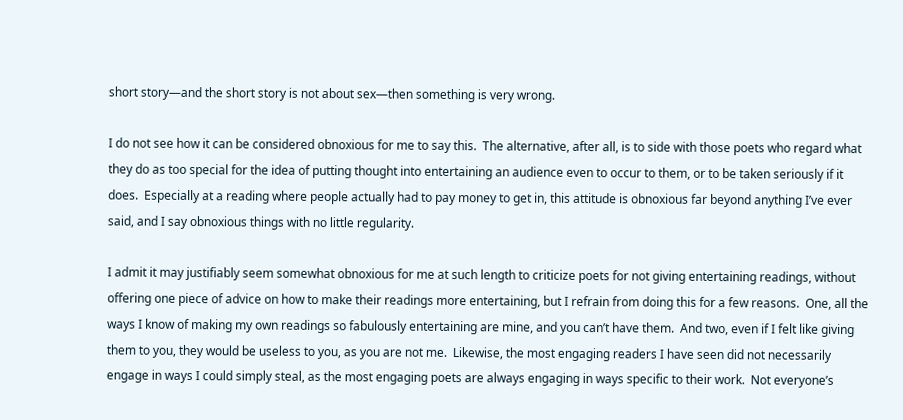short story—and the short story is not about sex—then something is very wrong.

I do not see how it can be considered obnoxious for me to say this.  The alternative, after all, is to side with those poets who regard what they do as too special for the idea of putting thought into entertaining an audience even to occur to them, or to be taken seriously if it does.  Especially at a reading where people actually had to pay money to get in, this attitude is obnoxious far beyond anything I’ve ever said, and I say obnoxious things with no little regularity.

I admit it may justifiably seem somewhat obnoxious for me at such length to criticize poets for not giving entertaining readings, without offering one piece of advice on how to make their readings more entertaining, but I refrain from doing this for a few reasons.  One, all the ways I know of making my own readings so fabulously entertaining are mine, and you can’t have them.  And two, even if I felt like giving them to you, they would be useless to you, as you are not me.  Likewise, the most engaging readers I have seen did not necessarily engage in ways I could simply steal, as the most engaging poets are always engaging in ways specific to their work.  Not everyone’s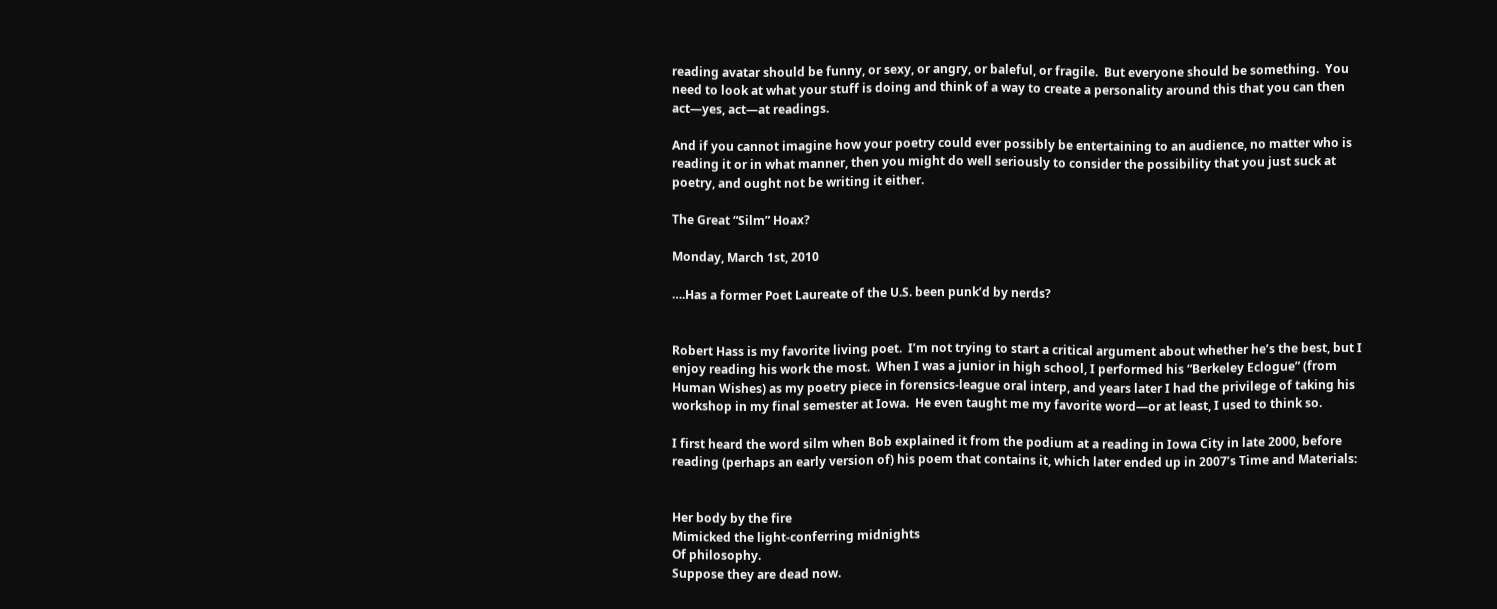reading avatar should be funny, or sexy, or angry, or baleful, or fragile.  But everyone should be something.  You need to look at what your stuff is doing and think of a way to create a personality around this that you can then act—yes, act—at readings.

And if you cannot imagine how your poetry could ever possibly be entertaining to an audience, no matter who is reading it or in what manner, then you might do well seriously to consider the possibility that you just suck at poetry, and ought not be writing it either.

The Great “Silm” Hoax?

Monday, March 1st, 2010

….Has a former Poet Laureate of the U.S. been punk’d by nerds?


Robert Hass is my favorite living poet.  I’m not trying to start a critical argument about whether he’s the best, but I enjoy reading his work the most.  When I was a junior in high school, I performed his “Berkeley Eclogue” (from Human Wishes) as my poetry piece in forensics-league oral interp, and years later I had the privilege of taking his workshop in my final semester at Iowa.  He even taught me my favorite word—or at least, I used to think so.

I first heard the word silm when Bob explained it from the podium at a reading in Iowa City in late 2000, before reading (perhaps an early version of) his poem that contains it, which later ended up in 2007’s Time and Materials:


Her body by the fire
Mimicked the light-conferring midnights
Of philosophy.
Suppose they are dead now.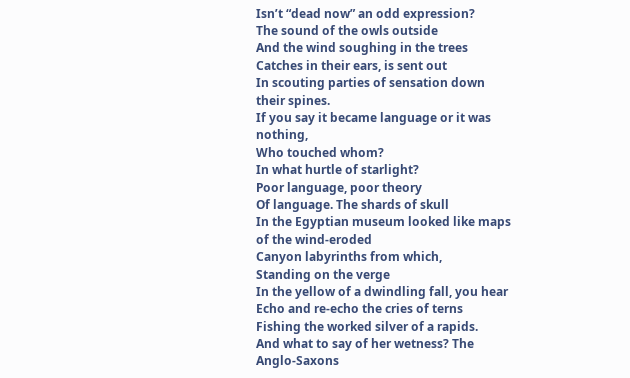Isn’t “dead now” an odd expression?
The sound of the owls outside
And the wind soughing in the trees
Catches in their ears, is sent out
In scouting parties of sensation down their spines.
If you say it became language or it was nothing,
Who touched whom?
In what hurtle of starlight?
Poor language, poor theory
Of language. The shards of skull
In the Egyptian museum looked like maps of the wind-eroded
Canyon labyrinths from which,
Standing on the verge
In the yellow of a dwindling fall, you hear
Echo and re-echo the cries of terns
Fishing the worked silver of a rapids.
And what to say of her wetness? The Anglo-Saxons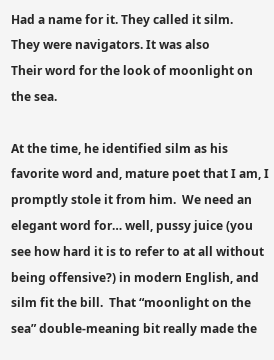Had a name for it. They called it silm.
They were navigators. It was also
Their word for the look of moonlight on the sea.

At the time, he identified silm as his favorite word and, mature poet that I am, I promptly stole it from him.  We need an elegant word for… well, pussy juice (you see how hard it is to refer to at all without being offensive?) in modern English, and silm fit the bill.  That “moonlight on the sea” double-meaning bit really made the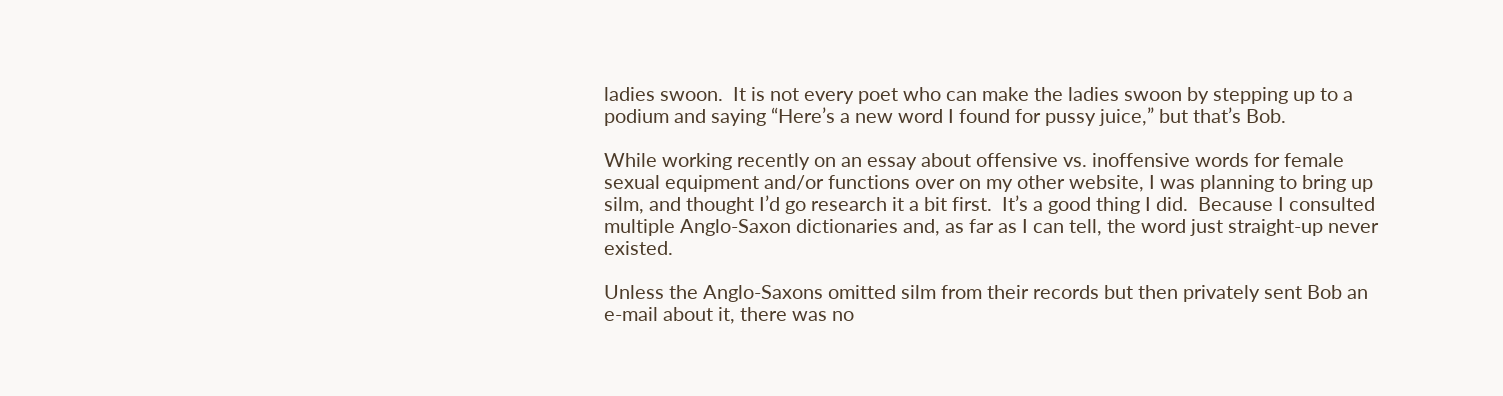ladies swoon.  It is not every poet who can make the ladies swoon by stepping up to a podium and saying “Here’s a new word I found for pussy juice,” but that’s Bob.

While working recently on an essay about offensive vs. inoffensive words for female sexual equipment and/or functions over on my other website, I was planning to bring up silm, and thought I’d go research it a bit first.  It’s a good thing I did.  Because I consulted multiple Anglo-Saxon dictionaries and, as far as I can tell, the word just straight-up never existed.

Unless the Anglo-Saxons omitted silm from their records but then privately sent Bob an e-mail about it, there was no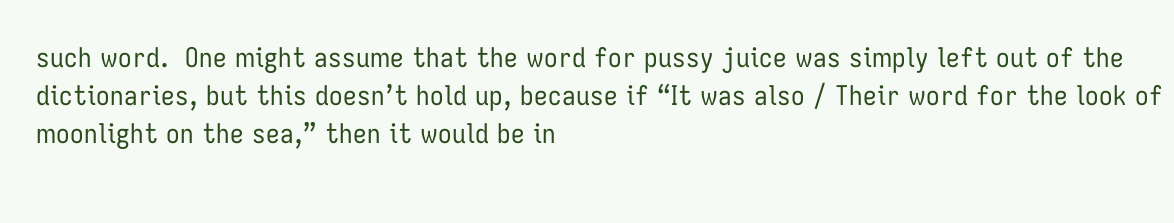such word.  One might assume that the word for pussy juice was simply left out of the dictionaries, but this doesn’t hold up, because if “It was also / Their word for the look of moonlight on the sea,” then it would be in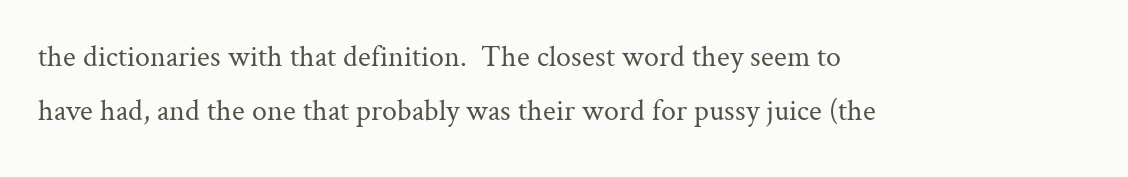the dictionaries with that definition.  The closest word they seem to have had, and the one that probably was their word for pussy juice (the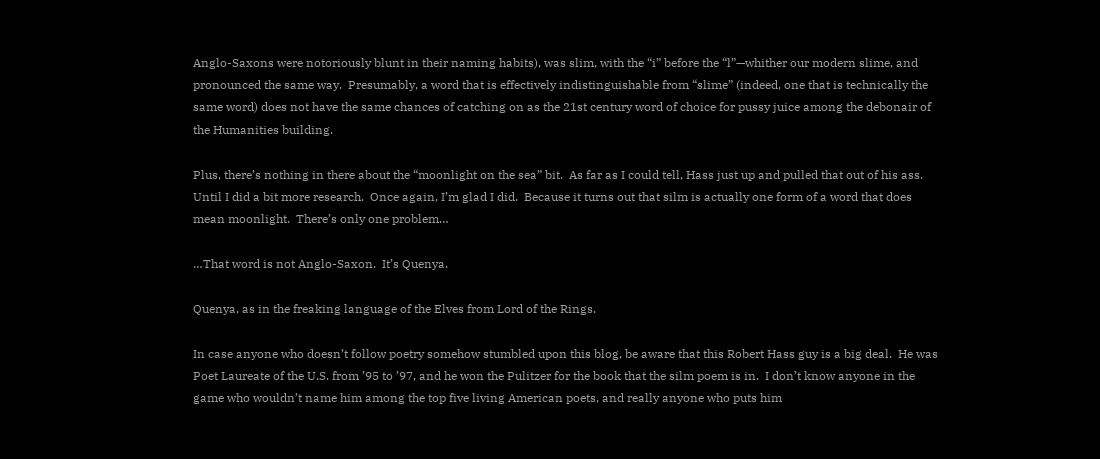Anglo-Saxons were notoriously blunt in their naming habits), was slim, with the “i” before the “l”—whither our modern slime, and pronounced the same way.  Presumably, a word that is effectively indistinguishable from “slime” (indeed, one that is technically the same word) does not have the same chances of catching on as the 21st century word of choice for pussy juice among the debonair of the Humanities building.

Plus, there’s nothing in there about the “moonlight on the sea” bit.  As far as I could tell, Hass just up and pulled that out of his ass.  Until I did a bit more research.  Once again, I’m glad I did.  Because it turns out that silm is actually one form of a word that does mean moonlight.  There’s only one problem…

…That word is not Anglo-Saxon.  It’s Quenya.

Quenya, as in the freaking language of the Elves from Lord of the Rings.

In case anyone who doesn’t follow poetry somehow stumbled upon this blog, be aware that this Robert Hass guy is a big deal.  He was Poet Laureate of the U.S. from ’95 to ’97, and he won the Pulitzer for the book that the silm poem is in.  I don’t know anyone in the game who wouldn’t name him among the top five living American poets, and really anyone who puts him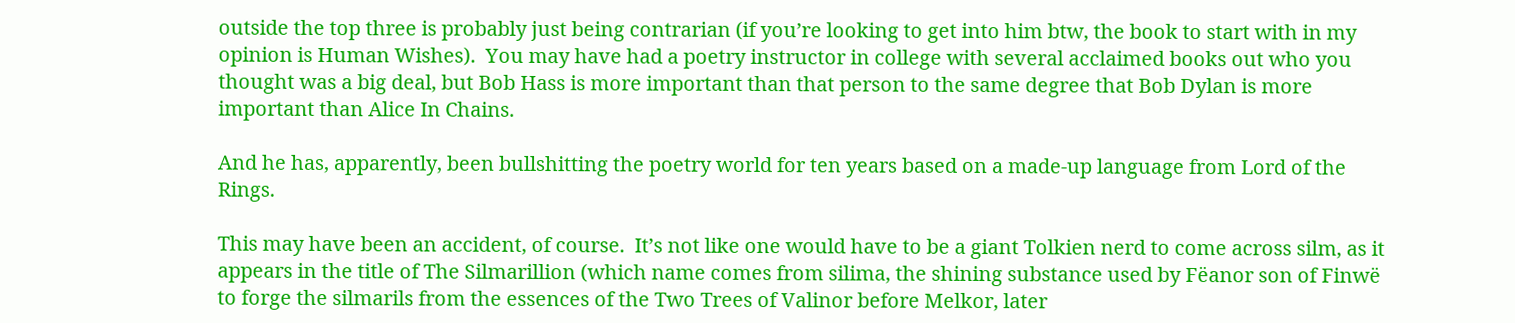outside the top three is probably just being contrarian (if you’re looking to get into him btw, the book to start with in my opinion is Human Wishes).  You may have had a poetry instructor in college with several acclaimed books out who you thought was a big deal, but Bob Hass is more important than that person to the same degree that Bob Dylan is more important than Alice In Chains.

And he has, apparently, been bullshitting the poetry world for ten years based on a made-up language from Lord of the Rings.

This may have been an accident, of course.  It’s not like one would have to be a giant Tolkien nerd to come across silm, as it appears in the title of The Silmarillion (which name comes from silima, the shining substance used by Fëanor son of Finwë to forge the silmarils from the essences of the Two Trees of Valinor before Melkor, later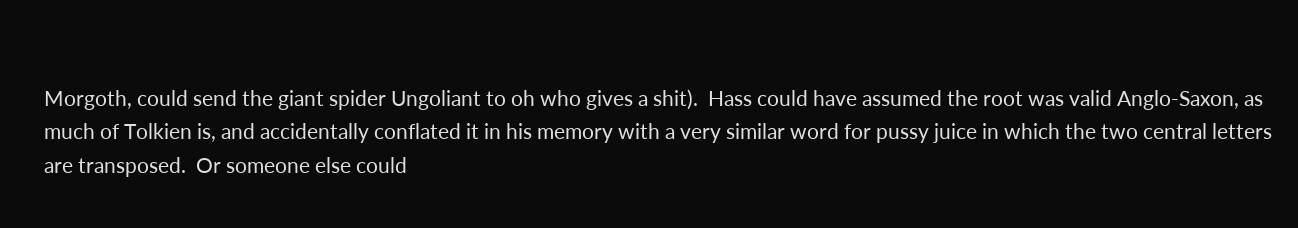Morgoth, could send the giant spider Ungoliant to oh who gives a shit).  Hass could have assumed the root was valid Anglo-Saxon, as much of Tolkien is, and accidentally conflated it in his memory with a very similar word for pussy juice in which the two central letters are transposed.  Or someone else could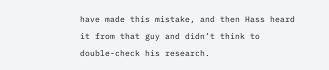have made this mistake, and then Hass heard it from that guy and didn’t think to double-check his research.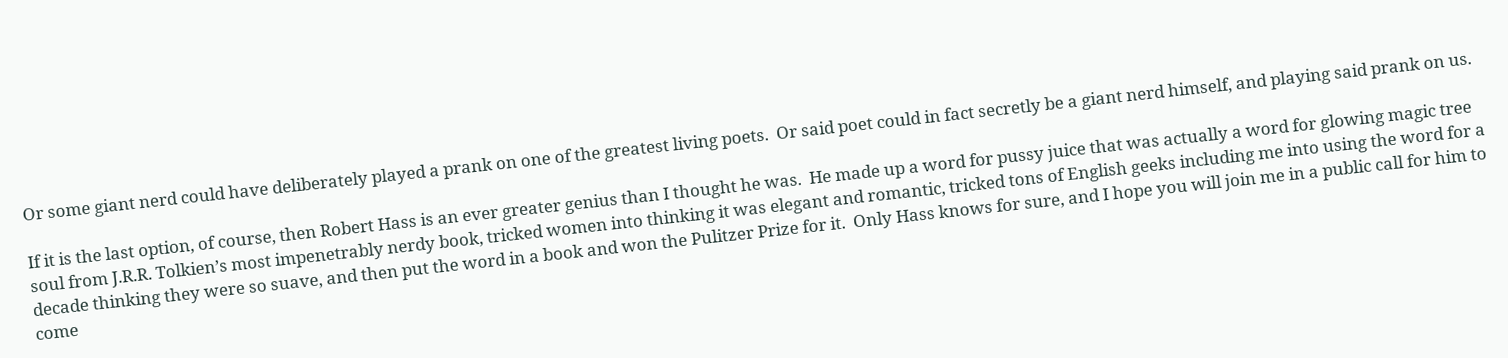Or some giant nerd could have deliberately played a prank on one of the greatest living poets.  Or said poet could in fact secretly be a giant nerd himself, and playing said prank on us.

If it is the last option, of course, then Robert Hass is an ever greater genius than I thought he was.  He made up a word for pussy juice that was actually a word for glowing magic tree soul from J.R.R. Tolkien’s most impenetrably nerdy book, tricked women into thinking it was elegant and romantic, tricked tons of English geeks including me into using the word for a decade thinking they were so suave, and then put the word in a book and won the Pulitzer Prize for it.  Only Hass knows for sure, and I hope you will join me in a public call for him to come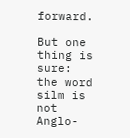forward.

But one thing is sure: the word silm is not Anglo-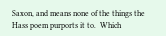Saxon, and means none of the things the Hass poem purports it to.  Which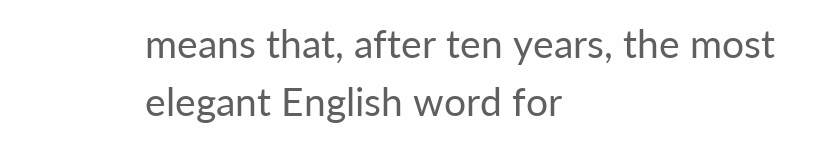means that, after ten years, the most elegant English word for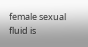female sexual fluid is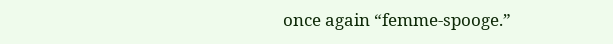once again “femme-spooge.”